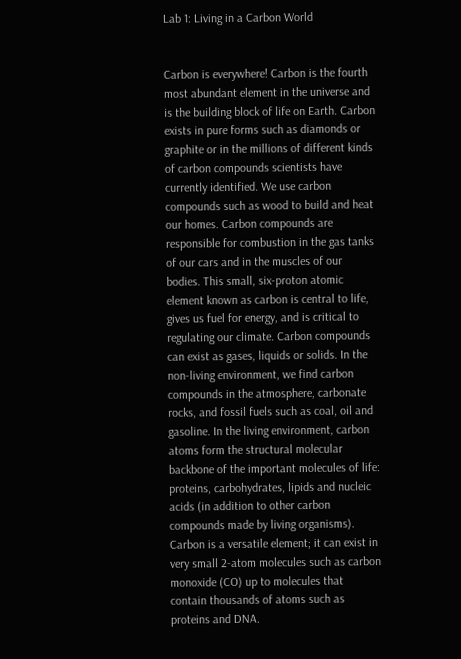Lab 1: Living in a Carbon World


Carbon is everywhere! Carbon is the fourth most abundant element in the universe and is the building block of life on Earth. Carbon exists in pure forms such as diamonds or graphite or in the millions of different kinds of carbon compounds scientists have currently identified. We use carbon compounds such as wood to build and heat our homes. Carbon compounds are responsible for combustion in the gas tanks of our cars and in the muscles of our bodies. This small, six-proton atomic element known as carbon is central to life, gives us fuel for energy, and is critical to regulating our climate. Carbon compounds can exist as gases, liquids or solids. In the non-living environment, we find carbon compounds in the atmosphere, carbonate rocks, and fossil fuels such as coal, oil and gasoline. In the living environment, carbon atoms form the structural molecular backbone of the important molecules of life: proteins, carbohydrates, lipids and nucleic acids (in addition to other carbon compounds made by living organisms). Carbon is a versatile element; it can exist in very small 2-atom molecules such as carbon monoxide (CO) up to molecules that contain thousands of atoms such as proteins and DNA.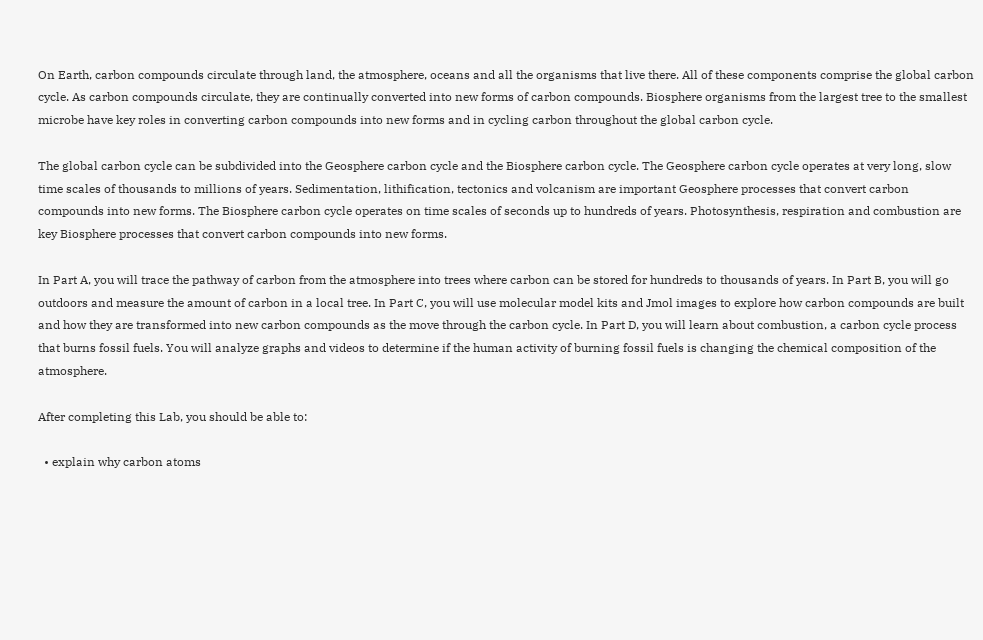On Earth, carbon compounds circulate through land, the atmosphere, oceans and all the organisms that live there. All of these components comprise the global carbon cycle. As carbon compounds circulate, they are continually converted into new forms of carbon compounds. Biosphere organisms from the largest tree to the smallest microbe have key roles in converting carbon compounds into new forms and in cycling carbon throughout the global carbon cycle.

The global carbon cycle can be subdivided into the Geosphere carbon cycle and the Biosphere carbon cycle. The Geosphere carbon cycle operates at very long, slow time scales of thousands to millions of years. Sedimentation, lithification, tectonics and volcanism are important Geosphere processes that convert carbon compounds into new forms. The Biosphere carbon cycle operates on time scales of seconds up to hundreds of years. Photosynthesis, respiration and combustion are key Biosphere processes that convert carbon compounds into new forms.

In Part A, you will trace the pathway of carbon from the atmosphere into trees where carbon can be stored for hundreds to thousands of years. In Part B, you will go outdoors and measure the amount of carbon in a local tree. In Part C, you will use molecular model kits and Jmol images to explore how carbon compounds are built and how they are transformed into new carbon compounds as the move through the carbon cycle. In Part D, you will learn about combustion, a carbon cycle process that burns fossil fuels. You will analyze graphs and videos to determine if the human activity of burning fossil fuels is changing the chemical composition of the atmosphere.

After completing this Lab, you should be able to:

  • explain why carbon atoms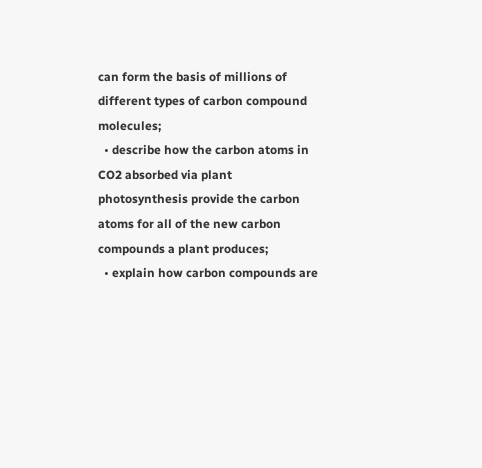can form the basis of millions of different types of carbon compound molecules;
  • describe how the carbon atoms in CO2 absorbed via plant photosynthesis provide the carbon atoms for all of the new carbon compounds a plant produces;
  • explain how carbon compounds are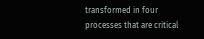transformed in four processes that are critical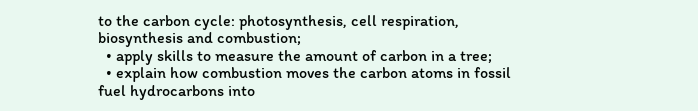to the carbon cycle: photosynthesis, cell respiration, biosynthesis and combustion;
  • apply skills to measure the amount of carbon in a tree;
  • explain how combustion moves the carbon atoms in fossil fuel hydrocarbons into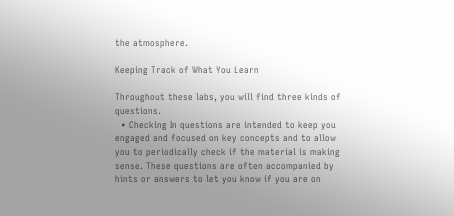the atmosphere.

Keeping Track of What You Learn

Throughout these labs, you will find three kinds of questions.
  • Checking In questions are intended to keep you engaged and focused on key concepts and to allow you to periodically check if the material is making sense. These questions are often accompanied by hints or answers to let you know if you are on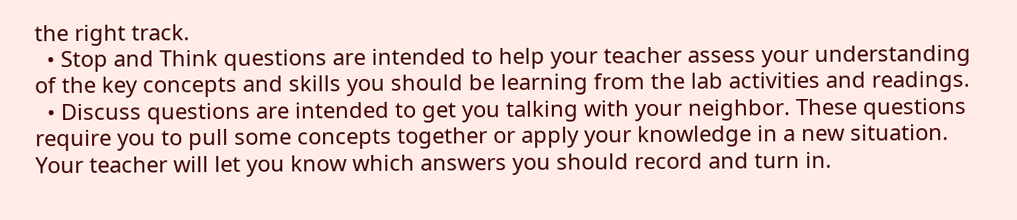the right track.
  • Stop and Think questions are intended to help your teacher assess your understanding of the key concepts and skills you should be learning from the lab activities and readings.
  • Discuss questions are intended to get you talking with your neighbor. These questions require you to pull some concepts together or apply your knowledge in a new situation.
Your teacher will let you know which answers you should record and turn in.